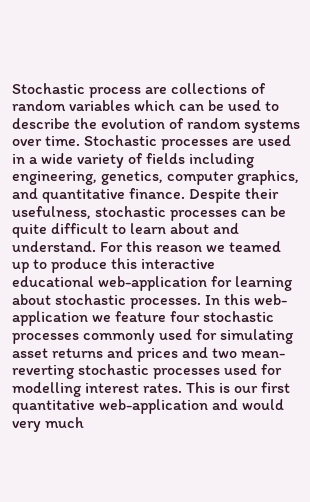Stochastic process are collections of random variables which can be used to describe the evolution of random systems over time. Stochastic processes are used in a wide variety of fields including engineering, genetics, computer graphics, and quantitative finance. Despite their usefulness, stochastic processes can be quite difficult to learn about and understand. For this reason we teamed up to produce this interactive educational web-application for learning about stochastic processes. In this web-application we feature four stochastic processes commonly used for simulating asset returns and prices and two mean-reverting stochastic processes used for modelling interest rates. This is our first quantitative web-application and would very much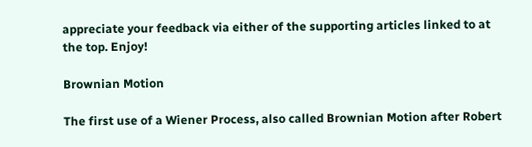appreciate your feedback via either of the supporting articles linked to at the top. Enjoy!

Brownian Motion

The first use of a Wiener Process, also called Brownian Motion after Robert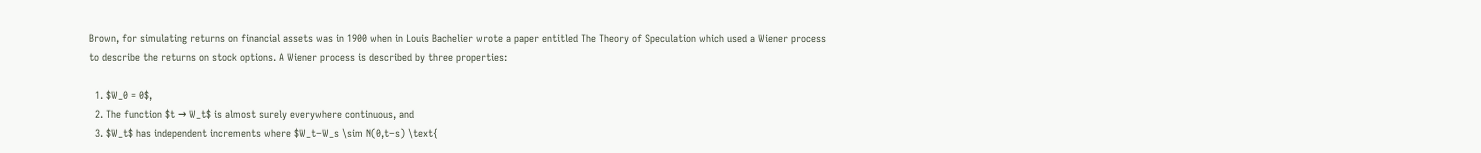Brown, for simulating returns on financial assets was in 1900 when in Louis Bachelier wrote a paper entitled The Theory of Speculation which used a Wiener process to describe the returns on stock options. A Wiener process is described by three properties:

  1. $W_0 = 0$,
  2. The function $t → W_t$ is almost surely everywhere continuous, and
  3. $W_t$ has independent increments where $W_t−W_s \sim N(0,t−s) \text{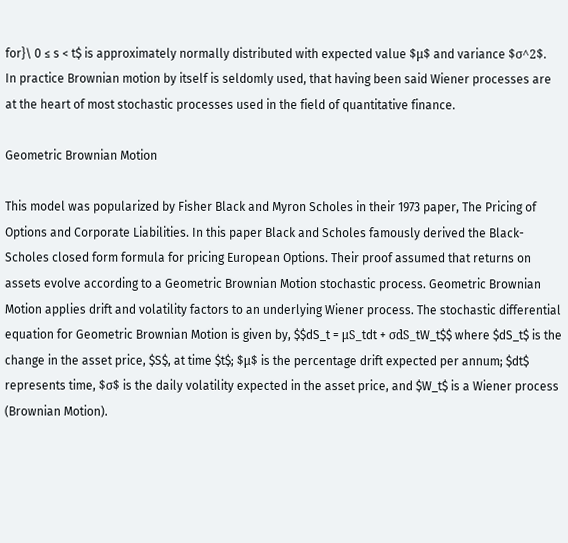for}\ 0 ≤ s < t$ is approximately normally distributed with expected value $μ$ and variance $σ^2$.
In practice Brownian motion by itself is seldomly used, that having been said Wiener processes are at the heart of most stochastic processes used in the field of quantitative finance.

Geometric Brownian Motion

This model was popularized by Fisher Black and Myron Scholes in their 1973 paper, The Pricing of Options and Corporate Liabilities. In this paper Black and Scholes famously derived the Black-Scholes closed form formula for pricing European Options. Their proof assumed that returns on assets evolve according to a Geometric Brownian Motion stochastic process. Geometric Brownian Motion applies drift and volatility factors to an underlying Wiener process. The stochastic differential equation for Geometric Brownian Motion is given by, $$dS_t = μS_tdt + σdS_tW_t$$ where $dS_t$ is the change in the asset price, $S$, at time $t$; $μ$ is the percentage drift expected per annum; $dt$ represents time, $σ$ is the daily volatility expected in the asset price, and $W_t$ is a Wiener process (Brownian Motion).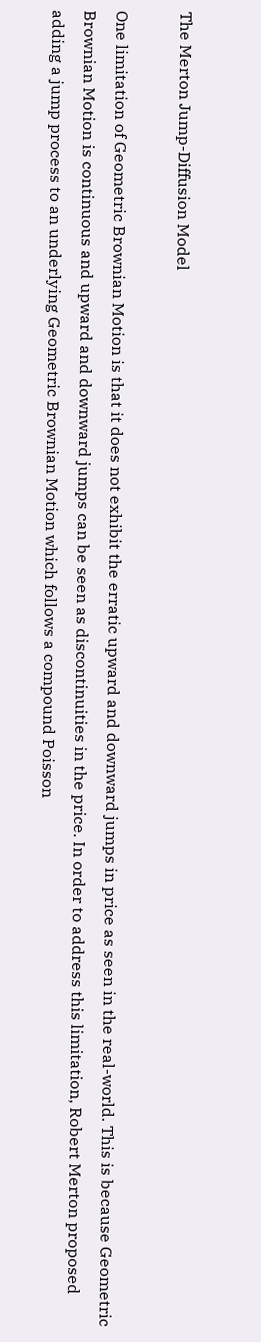The Merton Jump-Diffusion Model

One limitation of Geometric Brownian Motion is that it does not exhibit the erratic upward and downward jumps in price as seen in the real-world. This is because Geometric Brownian Motion is continuous and upward and downward jumps can be seen as discontinuities in the price. In order to address this limitation, Robert Merton proposed adding a jump process to an underlying Geometric Brownian Motion which follows a compound Poisson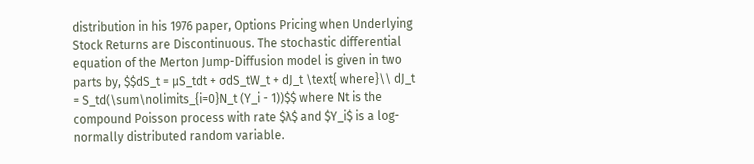distribution in his 1976 paper, Options Pricing when Underlying Stock Returns are Discontinuous. The stochastic differential equation of the Merton Jump-Diffusion model is given in two parts by, $$dS_t = μS_tdt + σdS_tW_t + dJ_t \text{ where}\\ dJ_t = S_td(\sum\nolimits_{i=0}N_t (Y_i - 1))$$ where Nt is the compound Poisson process with rate $λ$ and $Y_i$ is a log-normally distributed random variable.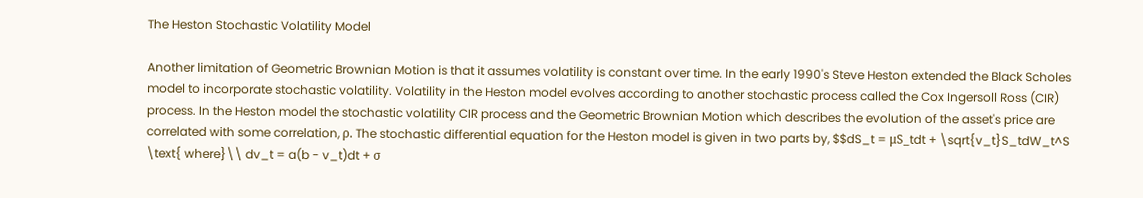The Heston Stochastic Volatility Model

Another limitation of Geometric Brownian Motion is that it assumes volatility is constant over time. In the early 1990's Steve Heston extended the Black Scholes model to incorporate stochastic volatility. Volatility in the Heston model evolves according to another stochastic process called the Cox Ingersoll Ross (CIR) process. In the Heston model the stochastic volatility CIR process and the Geometric Brownian Motion which describes the evolution of the asset's price are correlated with some correlation, ρ. The stochastic differential equation for the Heston model is given in two parts by, $$dS_t = μS_tdt + \sqrt{v_t}S_tdW_t^S \text{ where}\\ dv_t = a(b - v_t)dt + σ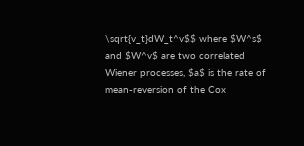\sqrt{v_t}dW_t^v$$ where $W^s$ and $W^v$ are two correlated Wiener processes, $a$ is the rate of mean-reversion of the Cox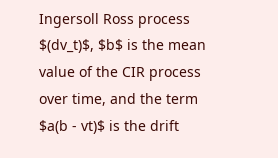Ingersoll Ross process $(dv_t)$, $b$ is the mean value of the CIR process over time, and the term $a(b - vt)$ is the drift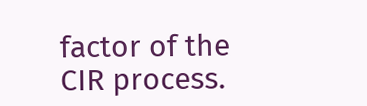factor of the CIR process.